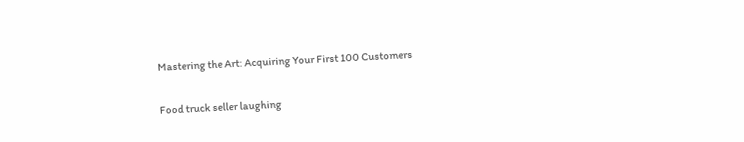Mastering the Art: Acquiring Your First 100 Customers

Food truck seller laughing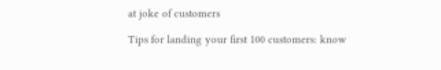at joke of customers

Tips for landing your first 100 customers: know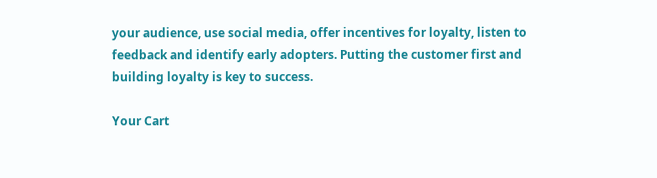your audience, use social media, offer incentives for loyalty, listen to feedback and identify early adopters. Putting the customer first and building loyalty is key to success.

Your Cart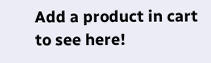Add a product in cart to see here!